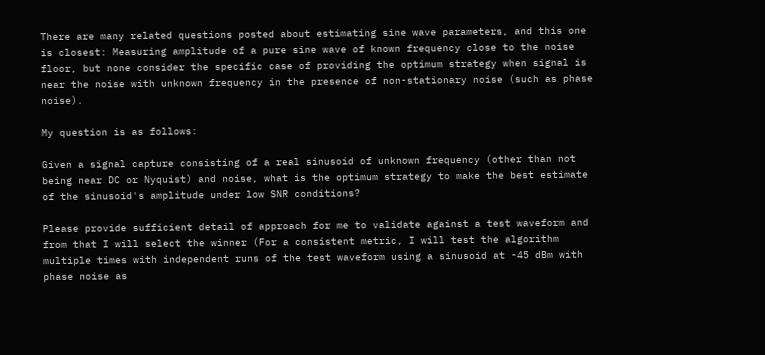There are many related questions posted about estimating sine wave parameters, and this one is closest: Measuring amplitude of a pure sine wave of known frequency close to the noise floor, but none consider the specific case of providing the optimum strategy when signal is near the noise with unknown frequency in the presence of non-stationary noise (such as phase noise).

My question is as follows:

Given a signal capture consisting of a real sinusoid of unknown frequency (other than not being near DC or Nyquist) and noise, what is the optimum strategy to make the best estimate of the sinusoid's amplitude under low SNR conditions?

Please provide sufficient detail of approach for me to validate against a test waveform and from that I will select the winner (For a consistent metric, I will test the algorithm multiple times with independent runs of the test waveform using a sinusoid at -45 dBm with phase noise as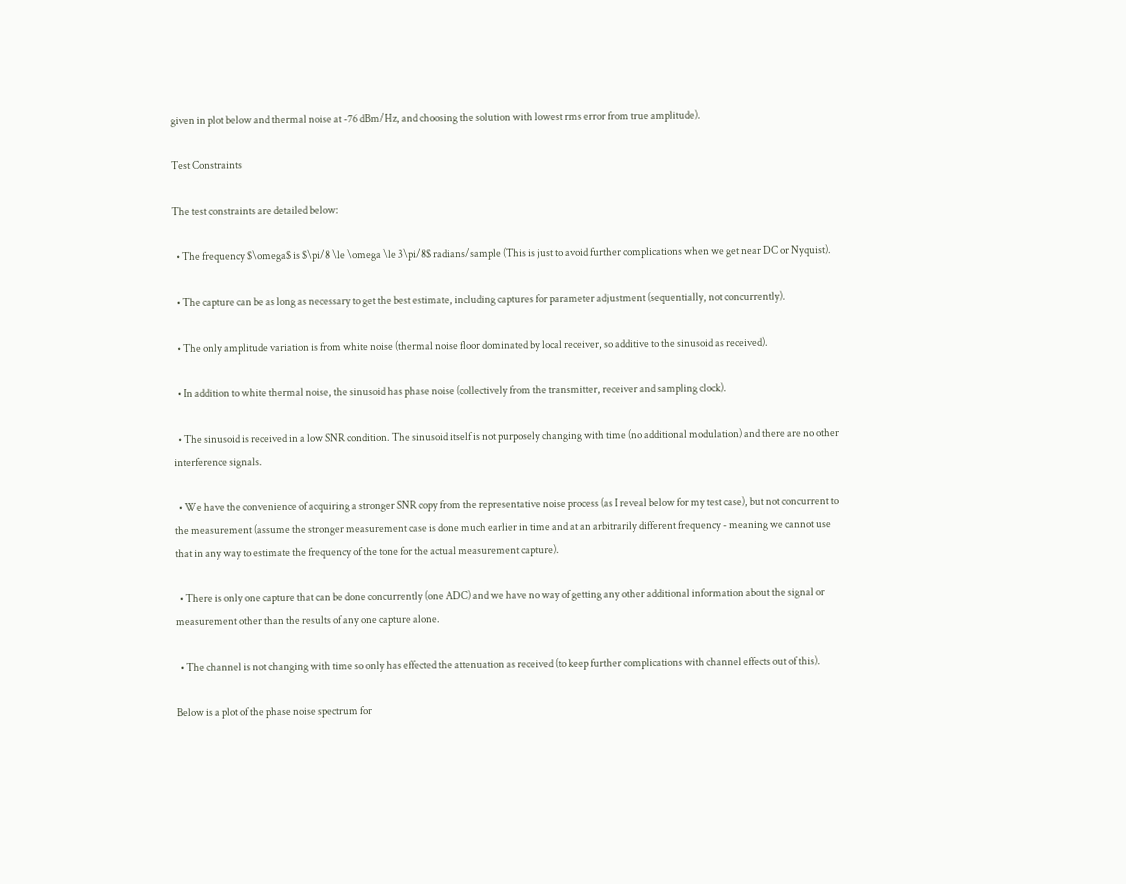given in plot below and thermal noise at -76 dBm/Hz, and choosing the solution with lowest rms error from true amplitude).

Test Constraints

The test constraints are detailed below:

  • The frequency $\omega$ is $\pi/8 \le \omega \le 3\pi/8$ radians/sample (This is just to avoid further complications when we get near DC or Nyquist).

  • The capture can be as long as necessary to get the best estimate, including captures for parameter adjustment (sequentially, not concurrently).

  • The only amplitude variation is from white noise (thermal noise floor dominated by local receiver, so additive to the sinusoid as received).

  • In addition to white thermal noise, the sinusoid has phase noise (collectively from the transmitter, receiver and sampling clock).

  • The sinusoid is received in a low SNR condition. The sinusoid itself is not purposely changing with time (no additional modulation) and there are no other interference signals.

  • We have the convenience of acquiring a stronger SNR copy from the representative noise process (as I reveal below for my test case), but not concurrent to the measurement (assume the stronger measurement case is done much earlier in time and at an arbitrarily different frequency - meaning we cannot use that in any way to estimate the frequency of the tone for the actual measurement capture).

  • There is only one capture that can be done concurrently (one ADC) and we have no way of getting any other additional information about the signal or measurement other than the results of any one capture alone.

  • The channel is not changing with time so only has effected the attenuation as received (to keep further complications with channel effects out of this).

Below is a plot of the phase noise spectrum for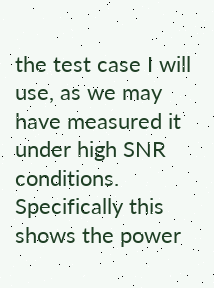the test case I will use, as we may have measured it under high SNR conditions. Specifically this shows the power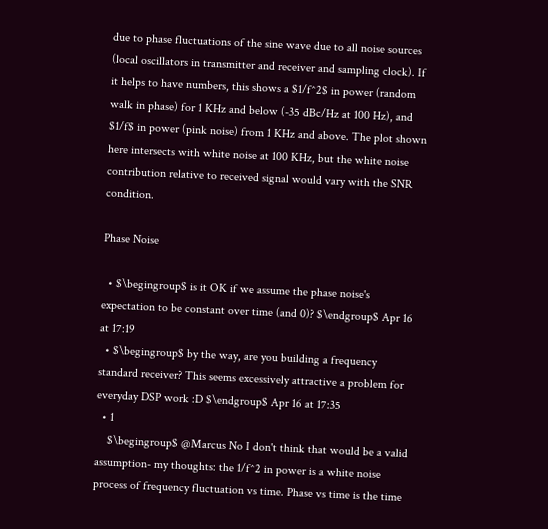due to phase fluctuations of the sine wave due to all noise sources (local oscillators in transmitter and receiver and sampling clock). If it helps to have numbers, this shows a $1/f^2$ in power (random walk in phase) for 1 KHz and below (-35 dBc/Hz at 100 Hz), and $1/f$ in power (pink noise) from 1 KHz and above. The plot shown here intersects with white noise at 100 KHz, but the white noise contribution relative to received signal would vary with the SNR condition.

Phase Noise

  • $\begingroup$ is it OK if we assume the phase noise's expectation to be constant over time (and 0)? $\endgroup$ Apr 16 at 17:19
  • $\begingroup$ by the way, are you building a frequency standard receiver? This seems excessively attractive a problem for everyday DSP work :D $\endgroup$ Apr 16 at 17:35
  • 1
    $\begingroup$ @Marcus No I don't think that would be a valid assumption- my thoughts: the 1/f^2 in power is a white noise process of frequency fluctuation vs time. Phase vs time is the time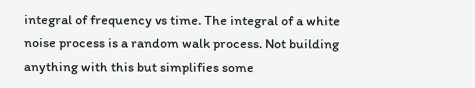integral of frequency vs time. The integral of a white noise process is a random walk process. Not building anything with this but simplifies some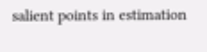salient points in estimation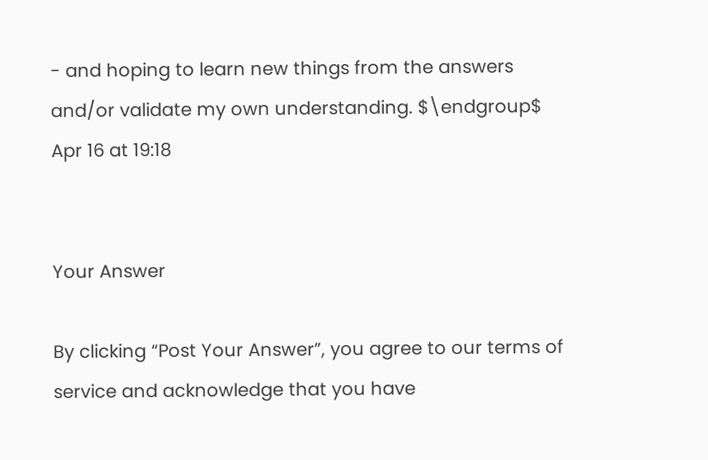- and hoping to learn new things from the answers and/or validate my own understanding. $\endgroup$ Apr 16 at 19:18


Your Answer

By clicking “Post Your Answer”, you agree to our terms of service and acknowledge that you have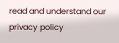read and understand our privacy policy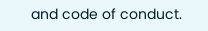and code of conduct.